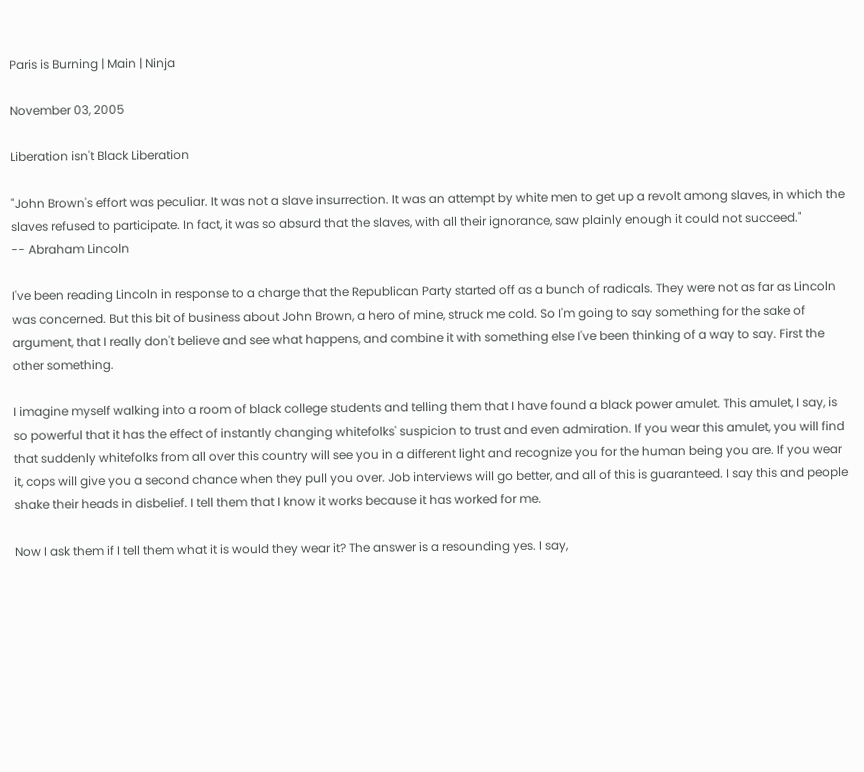Paris is Burning | Main | Ninja

November 03, 2005

Liberation isn't Black Liberation

"John Brown's effort was peculiar. It was not a slave insurrection. It was an attempt by white men to get up a revolt among slaves, in which the slaves refused to participate. In fact, it was so absurd that the slaves, with all their ignorance, saw plainly enough it could not succeed."
-- Abraham Lincoln

I've been reading Lincoln in response to a charge that the Republican Party started off as a bunch of radicals. They were not as far as Lincoln was concerned. But this bit of business about John Brown, a hero of mine, struck me cold. So I'm going to say something for the sake of argument, that I really don't believe and see what happens, and combine it with something else I've been thinking of a way to say. First the other something.

I imagine myself walking into a room of black college students and telling them that I have found a black power amulet. This amulet, I say, is so powerful that it has the effect of instantly changing whitefolks' suspicion to trust and even admiration. If you wear this amulet, you will find that suddenly whitefolks from all over this country will see you in a different light and recognize you for the human being you are. If you wear it, cops will give you a second chance when they pull you over. Job interviews will go better, and all of this is guaranteed. I say this and people shake their heads in disbelief. I tell them that I know it works because it has worked for me.

Now I ask them if I tell them what it is would they wear it? The answer is a resounding yes. I say,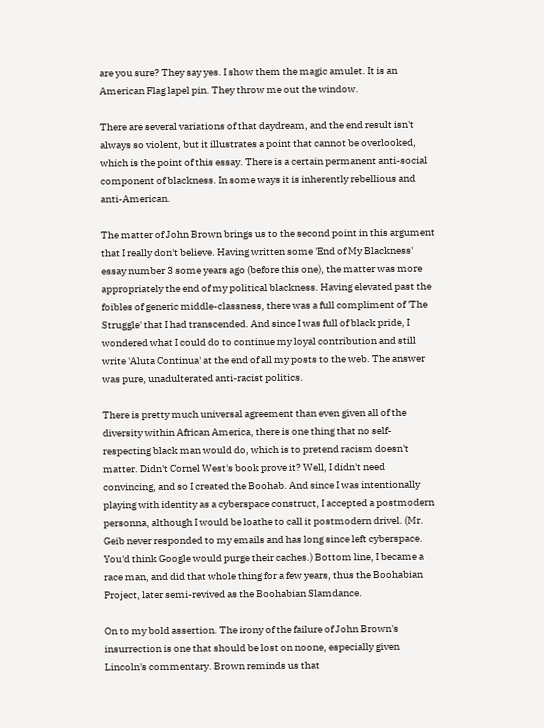are you sure? They say yes. I show them the magic amulet. It is an American Flag lapel pin. They throw me out the window.

There are several variations of that daydream, and the end result isn't always so violent, but it illustrates a point that cannot be overlooked, which is the point of this essay. There is a certain permanent anti-social component of blackness. In some ways it is inherently rebellious and anti-American.

The matter of John Brown brings us to the second point in this argument that I really don't believe. Having written some 'End of My Blackness' essay number 3 some years ago (before this one), the matter was more appropriately the end of my political blackness. Having elevated past the foibles of generic middle-classness, there was a full compliment of 'The Struggle' that I had transcended. And since I was full of black pride, I wondered what I could do to continue my loyal contribution and still write 'Aluta Continua' at the end of all my posts to the web. The answer was pure, unadulterated anti-racist politics.

There is pretty much universal agreement than even given all of the diversity within African America, there is one thing that no self-respecting black man would do, which is to pretend racism doesn't matter. Didn't Cornel West's book prove it? Well, I didn't need convincing, and so I created the Boohab. And since I was intentionally playing with identity as a cyberspace construct, I accepted a postmodern personna, although I would be loathe to call it postmodern drivel. (Mr. Geib never responded to my emails and has long since left cyberspace. You'd think Google would purge their caches.) Bottom line, I became a race man, and did that whole thing for a few years, thus the Boohabian Project, later semi-revived as the Boohabian Slamdance.

On to my bold assertion. The irony of the failure of John Brown's insurrection is one that should be lost on noone, especially given Lincoln's commentary. Brown reminds us that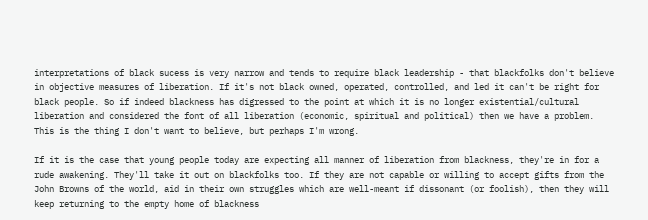interpretations of black sucess is very narrow and tends to require black leadership - that blackfolks don't believe in objective measures of liberation. If it's not black owned, operated, controlled, and led it can't be right for black people. So if indeed blackness has digressed to the point at which it is no longer existential/cultural liberation and considered the font of all liberation (economic, spiritual and political) then we have a problem. This is the thing I don't want to believe, but perhaps I'm wrong.

If it is the case that young people today are expecting all manner of liberation from blackness, they're in for a rude awakening. They'll take it out on blackfolks too. If they are not capable or willing to accept gifts from the John Browns of the world, aid in their own struggles which are well-meant if dissonant (or foolish), then they will keep returning to the empty home of blackness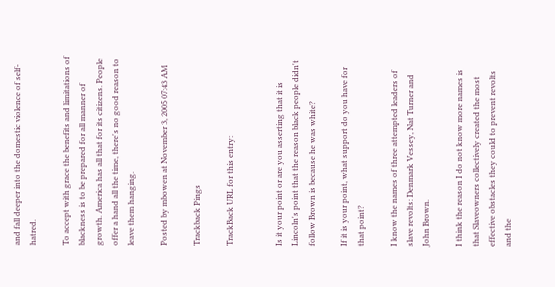and fall deeper into the domestic violence of self-hatred.

To accept with grace the benefits and limitations of blackness is to be prepared for all manner of growth. America has all that for its citizens. People offer a hand all the time, there's no good reason to leave them hanging.

Posted by mbowen at November 3, 2005 07:43 AM

Trackback Pings

TrackBack URL for this entry:


Is it your point or are you asserting that it is Lincoln's point that the reason black people didn't follow Brown is because he was white?

If it is your point, what support do you have for that point?

I know the names of three attempted leaders of slave revolts: Denmark Vessey, Nat Turner and John Brown.

I think the reason I do not know more names is that Slaveowners collectively created the most effective obstacles they could to prevent revolts and the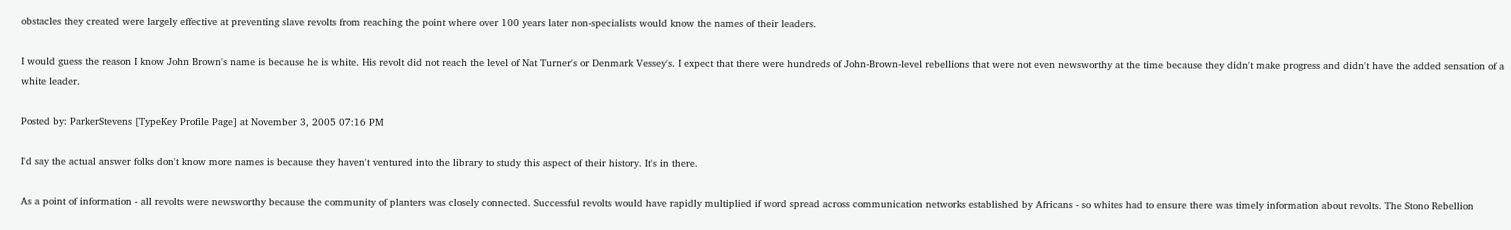obstacles they created were largely effective at preventing slave revolts from reaching the point where over 100 years later non-specialists would know the names of their leaders.

I would guess the reason I know John Brown's name is because he is white. His revolt did not reach the level of Nat Turner's or Denmark Vessey's. I expect that there were hundreds of John-Brown-level rebellions that were not even newsworthy at the time because they didn't make progress and didn't have the added sensation of a white leader.

Posted by: ParkerStevens [TypeKey Profile Page] at November 3, 2005 07:16 PM

I'd say the actual answer folks don't know more names is because they haven't ventured into the library to study this aspect of their history. It's in there.

As a point of information - all revolts were newsworthy because the community of planters was closely connected. Successful revolts would have rapidly multiplied if word spread across communication networks established by Africans - so whites had to ensure there was timely information about revolts. The Stono Rebellion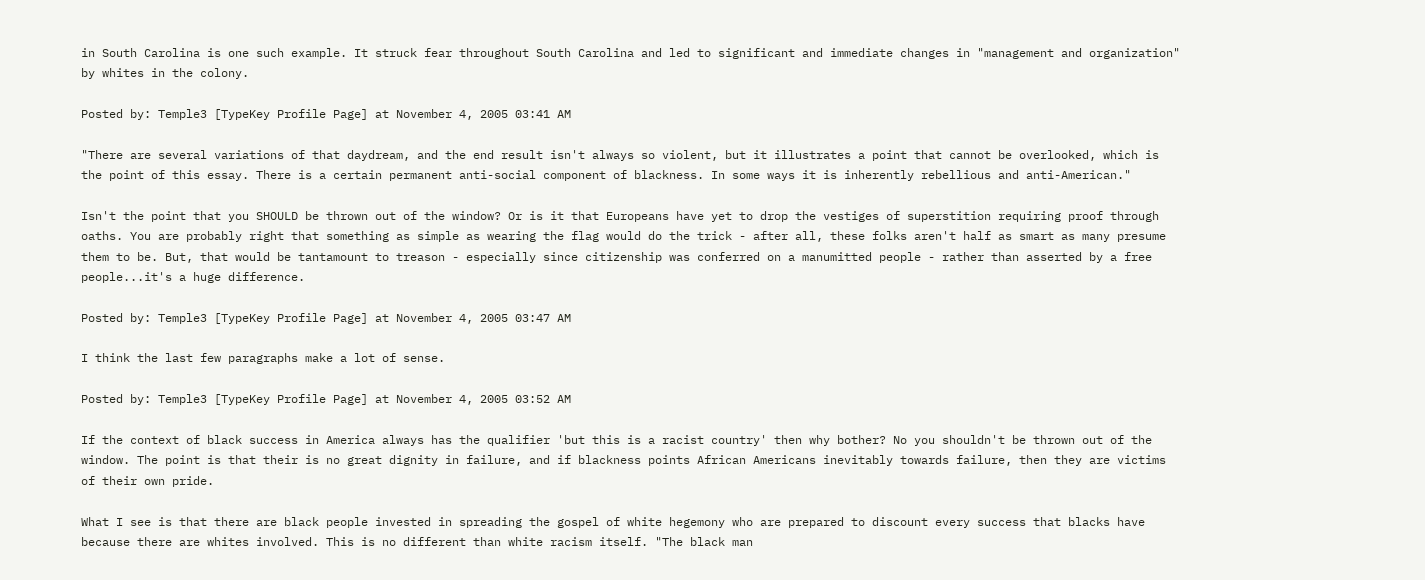in South Carolina is one such example. It struck fear throughout South Carolina and led to significant and immediate changes in "management and organization" by whites in the colony.

Posted by: Temple3 [TypeKey Profile Page] at November 4, 2005 03:41 AM

"There are several variations of that daydream, and the end result isn't always so violent, but it illustrates a point that cannot be overlooked, which is the point of this essay. There is a certain permanent anti-social component of blackness. In some ways it is inherently rebellious and anti-American."

Isn't the point that you SHOULD be thrown out of the window? Or is it that Europeans have yet to drop the vestiges of superstition requiring proof through oaths. You are probably right that something as simple as wearing the flag would do the trick - after all, these folks aren't half as smart as many presume them to be. But, that would be tantamount to treason - especially since citizenship was conferred on a manumitted people - rather than asserted by a free people...it's a huge difference.

Posted by: Temple3 [TypeKey Profile Page] at November 4, 2005 03:47 AM

I think the last few paragraphs make a lot of sense.

Posted by: Temple3 [TypeKey Profile Page] at November 4, 2005 03:52 AM

If the context of black success in America always has the qualifier 'but this is a racist country' then why bother? No you shouldn't be thrown out of the window. The point is that their is no great dignity in failure, and if blackness points African Americans inevitably towards failure, then they are victims of their own pride.

What I see is that there are black people invested in spreading the gospel of white hegemony who are prepared to discount every success that blacks have because there are whites involved. This is no different than white racism itself. "The black man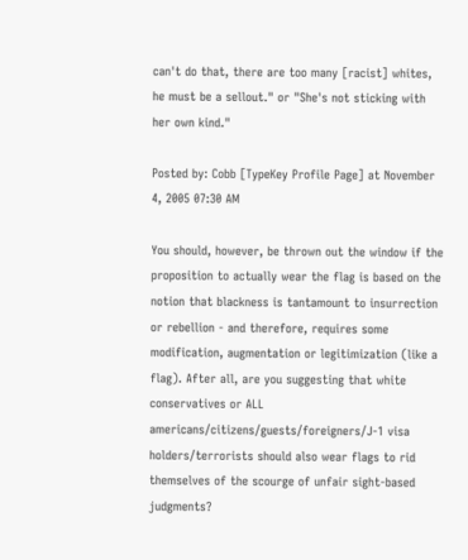can't do that, there are too many [racist] whites, he must be a sellout." or "She's not sticking with her own kind."

Posted by: Cobb [TypeKey Profile Page] at November 4, 2005 07:30 AM

You should, however, be thrown out the window if the proposition to actually wear the flag is based on the notion that blackness is tantamount to insurrection or rebellion - and therefore, requires some modification, augmentation or legitimization (like a flag). After all, are you suggesting that white conservatives or ALL americans/citizens/guests/foreigners/J-1 visa holders/terrorists should also wear flags to rid themselves of the scourge of unfair sight-based judgments?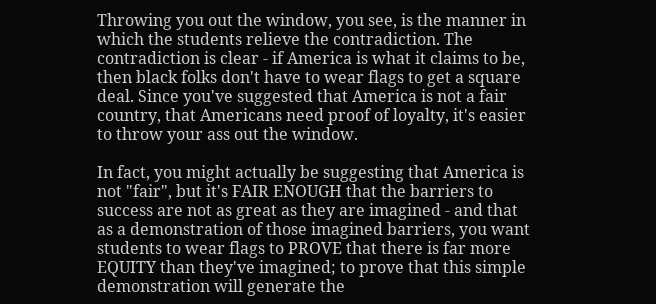Throwing you out the window, you see, is the manner in which the students relieve the contradiction. The contradiction is clear - if America is what it claims to be, then black folks don't have to wear flags to get a square deal. Since you've suggested that America is not a fair country, that Americans need proof of loyalty, it's easier to throw your ass out the window.

In fact, you might actually be suggesting that America is not "fair", but it's FAIR ENOUGH that the barriers to success are not as great as they are imagined - and that as a demonstration of those imagined barriers, you want students to wear flags to PROVE that there is far more EQUITY than they've imagined; to prove that this simple demonstration will generate the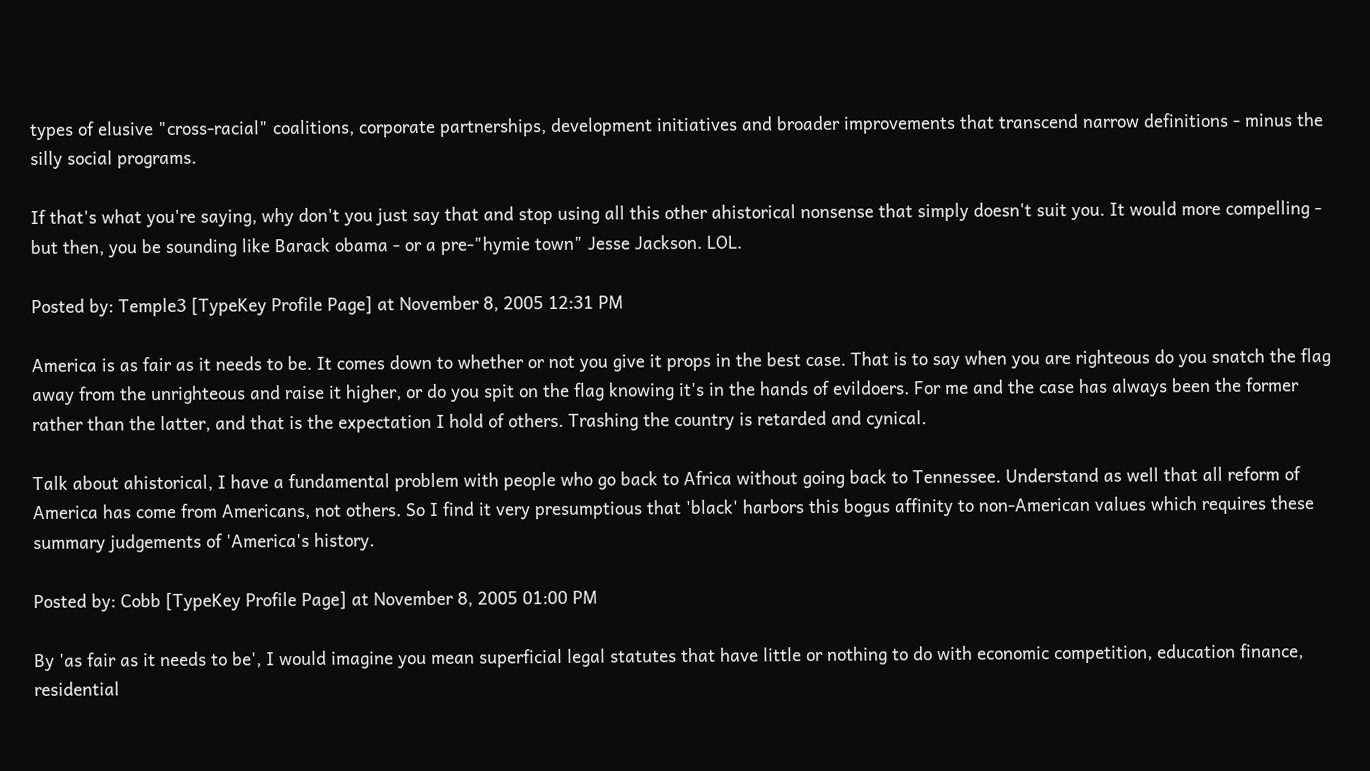types of elusive "cross-racial" coalitions, corporate partnerships, development initiatives and broader improvements that transcend narrow definitions - minus the silly social programs.

If that's what you're saying, why don't you just say that and stop using all this other ahistorical nonsense that simply doesn't suit you. It would more compelling - but then, you be sounding like Barack obama - or a pre-"hymie town" Jesse Jackson. LOL.

Posted by: Temple3 [TypeKey Profile Page] at November 8, 2005 12:31 PM

America is as fair as it needs to be. It comes down to whether or not you give it props in the best case. That is to say when you are righteous do you snatch the flag away from the unrighteous and raise it higher, or do you spit on the flag knowing it's in the hands of evildoers. For me and the case has always been the former rather than the latter, and that is the expectation I hold of others. Trashing the country is retarded and cynical.

Talk about ahistorical, I have a fundamental problem with people who go back to Africa without going back to Tennessee. Understand as well that all reform of America has come from Americans, not others. So I find it very presumptious that 'black' harbors this bogus affinity to non-American values which requires these summary judgements of 'America's history.

Posted by: Cobb [TypeKey Profile Page] at November 8, 2005 01:00 PM

By 'as fair as it needs to be', I would imagine you mean superficial legal statutes that have little or nothing to do with economic competition, education finance, residential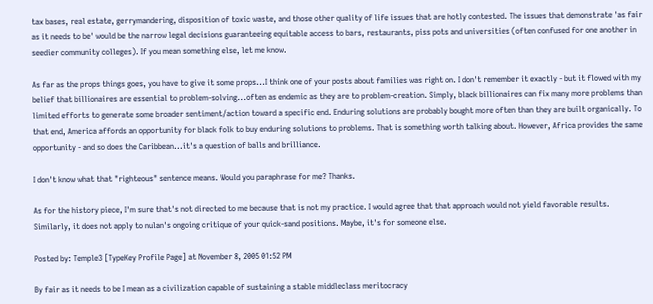tax bases, real estate, gerrymandering, disposition of toxic waste, and those other quality of life issues that are hotly contested. The issues that demonstrate 'as fair as it needs to be' would be the narrow legal decisions guaranteeing equitable access to bars, restaurants, piss pots and universities (often confused for one another in seedier community colleges). If you mean something else, let me know.

As far as the props things goes, you have to give it some props...I think one of your posts about families was right on. I don't remember it exactly - but it flowed with my belief that billionaires are essential to problem-solving...often as endemic as they are to problem-creation. Simply, black billionaires can fix many more problems than limited efforts to generate some broader sentiment/action toward a specific end. Enduring solutions are probably bought more often than they are built organically. To that end, America affords an opportunity for black folk to buy enduring solutions to problems. That is something worth talking about. However, Africa provides the same opportunity - and so does the Caribbean...it's a question of balls and brilliance.

I don't know what that "righteous" sentence means. Would you paraphrase for me? Thanks.

As for the history piece, I'm sure that's not directed to me because that is not my practice. I would agree that that approach would not yield favorable results. Similarly, it does not apply to nulan's ongoing critique of your quick-sand positions. Maybe, it's for someone else.

Posted by: Temple3 [TypeKey Profile Page] at November 8, 2005 01:52 PM

By fair as it needs to be I mean as a civilization capable of sustaining a stable middleclass meritocracy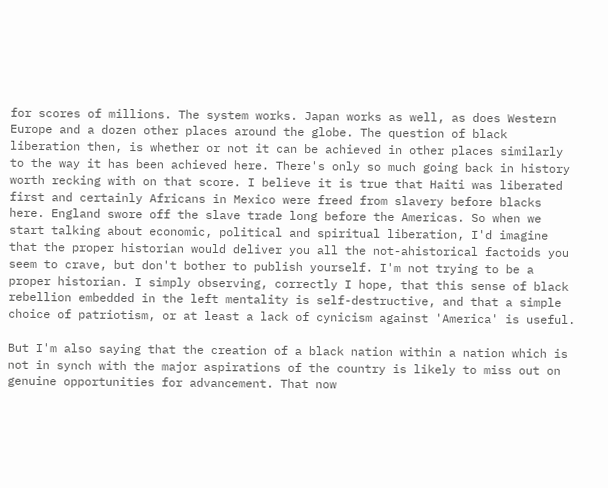for scores of millions. The system works. Japan works as well, as does Western Europe and a dozen other places around the globe. The question of black liberation then, is whether or not it can be achieved in other places similarly to the way it has been achieved here. There's only so much going back in history worth recking with on that score. I believe it is true that Haiti was liberated first and certainly Africans in Mexico were freed from slavery before blacks here. England swore off the slave trade long before the Americas. So when we start talking about economic, political and spiritual liberation, I'd imagine that the proper historian would deliver you all the not-ahistorical factoids you seem to crave, but don't bother to publish yourself. I'm not trying to be a proper historian. I simply observing, correctly I hope, that this sense of black rebellion embedded in the left mentality is self-destructive, and that a simple choice of patriotism, or at least a lack of cynicism against 'America' is useful.

But I'm also saying that the creation of a black nation within a nation which is not in synch with the major aspirations of the country is likely to miss out on genuine opportunities for advancement. That now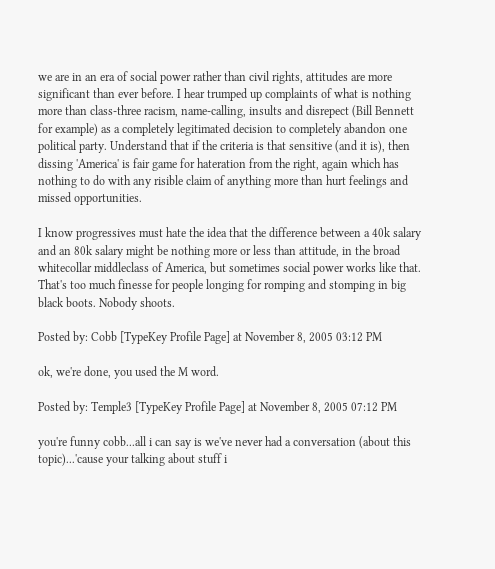we are in an era of social power rather than civil rights, attitudes are more significant than ever before. I hear trumped up complaints of what is nothing more than class-three racism, name-calling, insults and disrepect (Bill Bennett for example) as a completely legitimated decision to completely abandon one political party. Understand that if the criteria is that sensitive (and it is), then dissing 'America' is fair game for hateration from the right, again which has nothing to do with any risible claim of anything more than hurt feelings and missed opportunities.

I know progressives must hate the idea that the difference between a 40k salary and an 80k salary might be nothing more or less than attitude, in the broad whitecollar middleclass of America, but sometimes social power works like that. That's too much finesse for people longing for romping and stomping in big black boots. Nobody shoots.

Posted by: Cobb [TypeKey Profile Page] at November 8, 2005 03:12 PM

ok, we're done, you used the M word.

Posted by: Temple3 [TypeKey Profile Page] at November 8, 2005 07:12 PM

you're funny cobb...all i can say is we've never had a conversation (about this topic)...'cause your talking about stuff i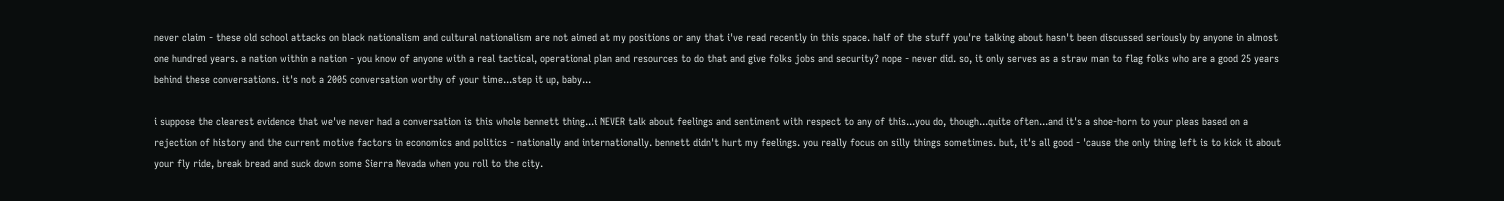never claim - these old school attacks on black nationalism and cultural nationalism are not aimed at my positions or any that i've read recently in this space. half of the stuff you're talking about hasn't been discussed seriously by anyone in almost one hundred years. a nation within a nation - you know of anyone with a real tactical, operational plan and resources to do that and give folks jobs and security? nope - never did. so, it only serves as a straw man to flag folks who are a good 25 years behind these conversations. it's not a 2005 conversation worthy of your time...step it up, baby...

i suppose the clearest evidence that we've never had a conversation is this whole bennett thing...i NEVER talk about feelings and sentiment with respect to any of this...you do, though...quite often...and it's a shoe-horn to your pleas based on a rejection of history and the current motive factors in economics and politics - nationally and internationally. bennett didn't hurt my feelings. you really focus on silly things sometimes. but, it's all good - 'cause the only thing left is to kick it about your fly ride, break bread and suck down some Sierra Nevada when you roll to the city.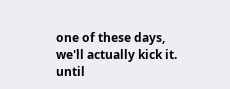one of these days, we'll actually kick it. until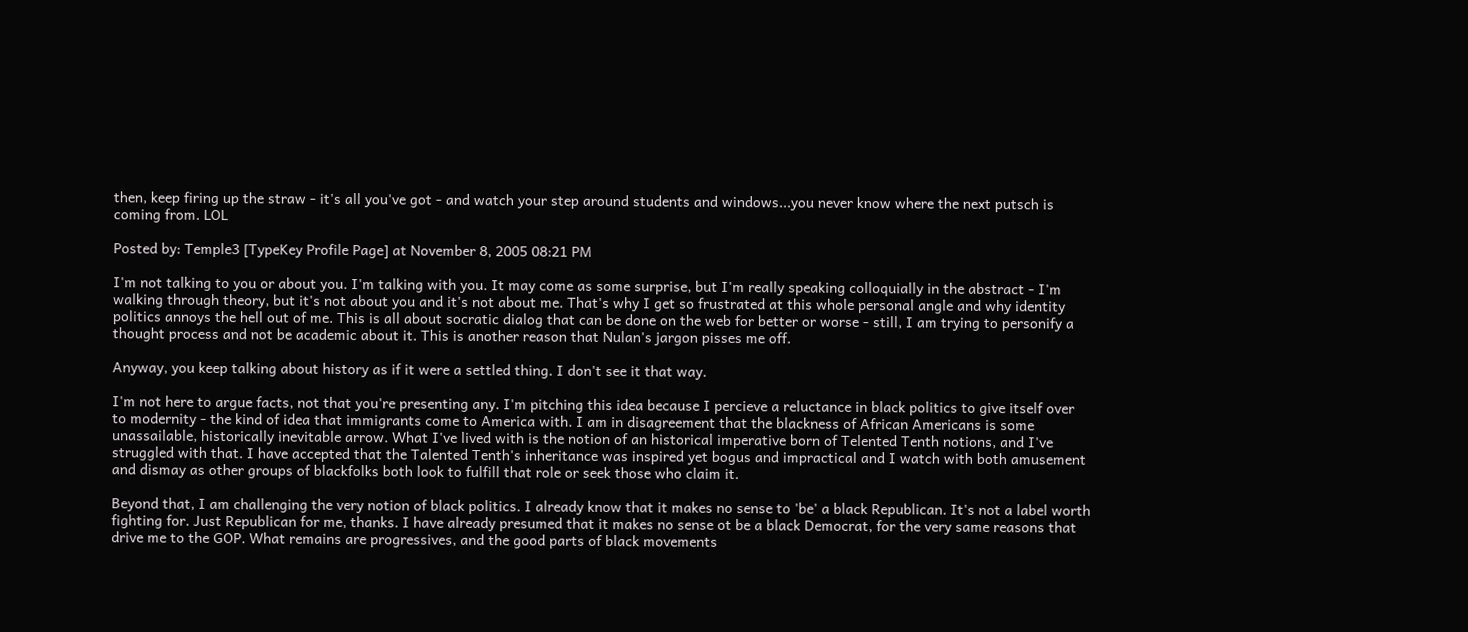then, keep firing up the straw - it's all you've got - and watch your step around students and windows...you never know where the next putsch is coming from. LOL

Posted by: Temple3 [TypeKey Profile Page] at November 8, 2005 08:21 PM

I'm not talking to you or about you. I'm talking with you. It may come as some surprise, but I'm really speaking colloquially in the abstract - I'm walking through theory, but it's not about you and it's not about me. That's why I get so frustrated at this whole personal angle and why identity politics annoys the hell out of me. This is all about socratic dialog that can be done on the web for better or worse - still, I am trying to personify a thought process and not be academic about it. This is another reason that Nulan's jargon pisses me off.

Anyway, you keep talking about history as if it were a settled thing. I don't see it that way.

I'm not here to argue facts, not that you're presenting any. I'm pitching this idea because I percieve a reluctance in black politics to give itself over to modernity - the kind of idea that immigrants come to America with. I am in disagreement that the blackness of African Americans is some unassailable, historically inevitable arrow. What I've lived with is the notion of an historical imperative born of Telented Tenth notions, and I've struggled with that. I have accepted that the Talented Tenth's inheritance was inspired yet bogus and impractical and I watch with both amusement and dismay as other groups of blackfolks both look to fulfill that role or seek those who claim it.

Beyond that, I am challenging the very notion of black politics. I already know that it makes no sense to 'be' a black Republican. It's not a label worth fighting for. Just Republican for me, thanks. I have already presumed that it makes no sense ot be a black Democrat, for the very same reasons that drive me to the GOP. What remains are progressives, and the good parts of black movements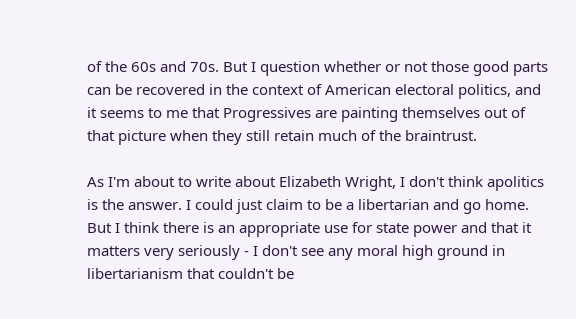of the 60s and 70s. But I question whether or not those good parts can be recovered in the context of American electoral politics, and it seems to me that Progressives are painting themselves out of that picture when they still retain much of the braintrust.

As I'm about to write about Elizabeth Wright, I don't think apolitics is the answer. I could just claim to be a libertarian and go home. But I think there is an appropriate use for state power and that it matters very seriously - I don't see any moral high ground in libertarianism that couldn't be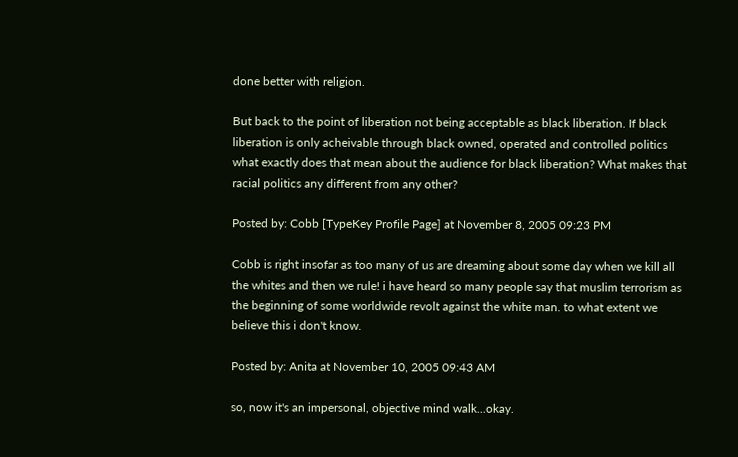done better with religion.

But back to the point of liberation not being acceptable as black liberation. If black liberation is only acheivable through black owned, operated and controlled politics what exactly does that mean about the audience for black liberation? What makes that racial politics any different from any other?

Posted by: Cobb [TypeKey Profile Page] at November 8, 2005 09:23 PM

Cobb is right insofar as too many of us are dreaming about some day when we kill all the whites and then we rule! i have heard so many people say that muslim terrorism as the beginning of some worldwide revolt against the white man. to what extent we believe this i don't know.

Posted by: Anita at November 10, 2005 09:43 AM

so, now it's an impersonal, objective mind walk...okay.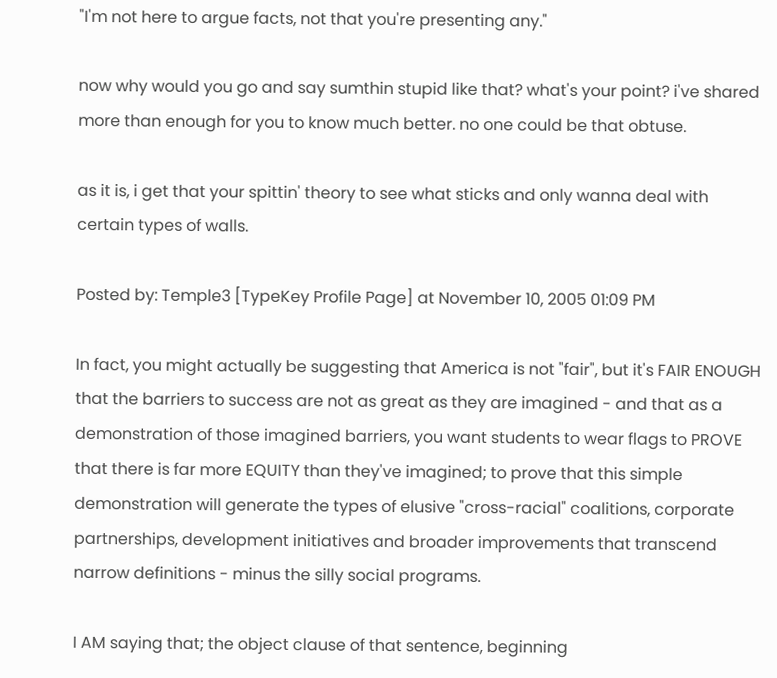"I'm not here to argue facts, not that you're presenting any."

now why would you go and say sumthin stupid like that? what's your point? i've shared more than enough for you to know much better. no one could be that obtuse.

as it is, i get that your spittin' theory to see what sticks and only wanna deal with certain types of walls.

Posted by: Temple3 [TypeKey Profile Page] at November 10, 2005 01:09 PM

In fact, you might actually be suggesting that America is not "fair", but it's FAIR ENOUGH that the barriers to success are not as great as they are imagined - and that as a demonstration of those imagined barriers, you want students to wear flags to PROVE that there is far more EQUITY than they've imagined; to prove that this simple demonstration will generate the types of elusive "cross-racial" coalitions, corporate partnerships, development initiatives and broader improvements that transcend narrow definitions - minus the silly social programs.

I AM saying that; the object clause of that sentence, beginning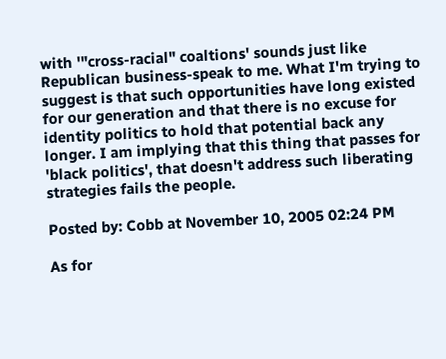with '"cross-racial" coaltions' sounds just like Republican business-speak to me. What I'm trying to suggest is that such opportunities have long existed for our generation and that there is no excuse for identity politics to hold that potential back any longer. I am implying that this thing that passes for 'black politics', that doesn't address such liberating strategies fails the people.

Posted by: Cobb at November 10, 2005 02:24 PM

As for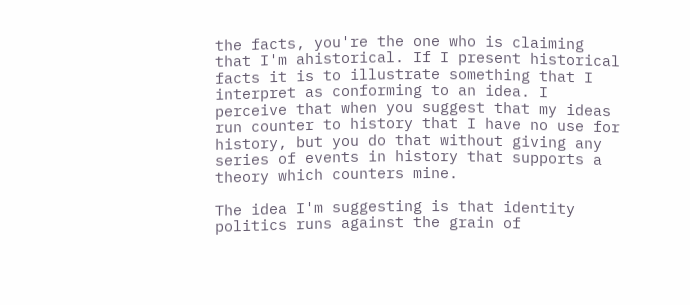the facts, you're the one who is claiming that I'm ahistorical. If I present historical facts it is to illustrate something that I interpret as conforming to an idea. I perceive that when you suggest that my ideas run counter to history that I have no use for history, but you do that without giving any series of events in history that supports a theory which counters mine.

The idea I'm suggesting is that identity politics runs against the grain of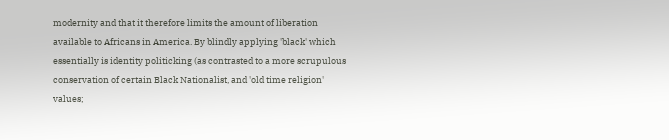modernity and that it therefore limits the amount of liberation available to Africans in America. By blindly applying 'black' which essentially is identity politicking (as contrasted to a more scrupulous conservation of certain Black Nationalist, and 'old time religion' values;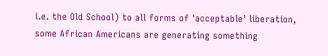i.e. the Old School) to all forms of 'acceptable' liberation, some African Americans are generating something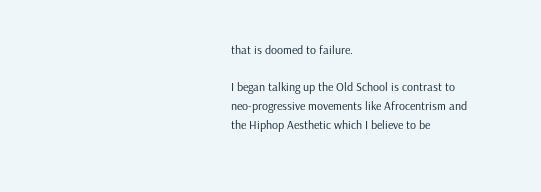that is doomed to failure.

I began talking up the Old School is contrast to neo-progressive movements like Afrocentrism and the Hiphop Aesthetic which I believe to be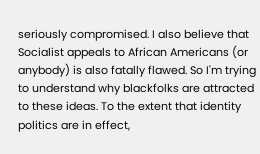seriously compromised. I also believe that Socialist appeals to African Americans (or anybody) is also fatally flawed. So I'm trying to understand why blackfolks are attracted to these ideas. To the extent that identity politics are in effect,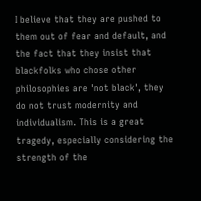I believe that they are pushed to them out of fear and default, and the fact that they insist that blackfolks who chose other philosophies are 'not black', they do not trust modernity and individualism. This is a great tragedy, especially considering the strength of the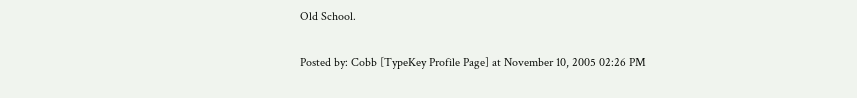Old School.

Posted by: Cobb [TypeKey Profile Page] at November 10, 2005 02:26 PM